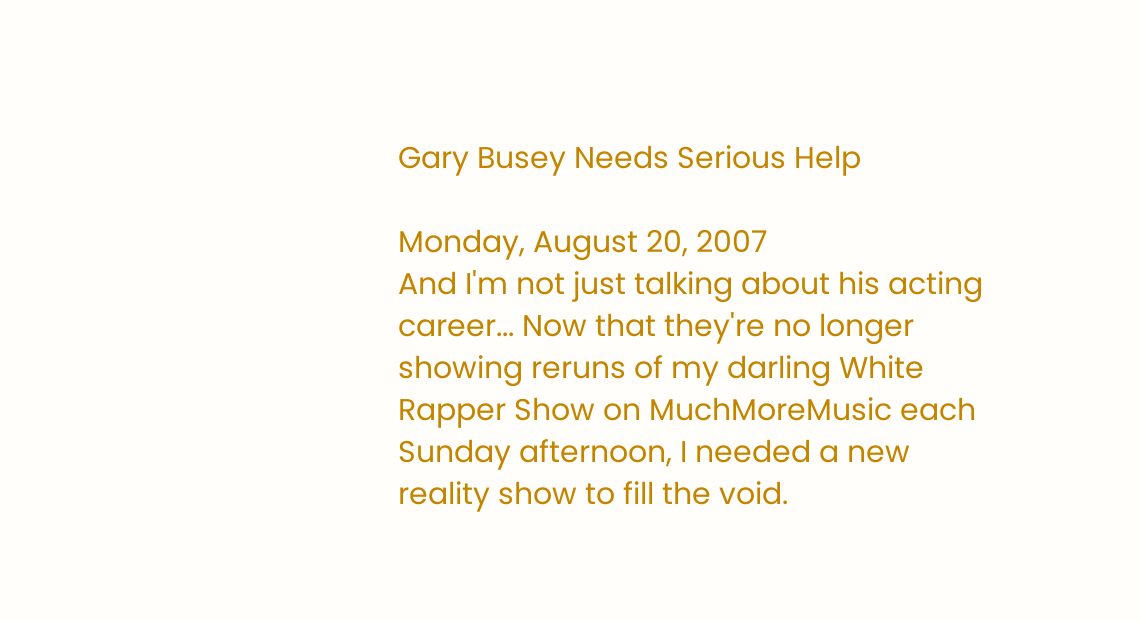Gary Busey Needs Serious Help

Monday, August 20, 2007
And I'm not just talking about his acting career... Now that they're no longer showing reruns of my darling White Rapper Show on MuchMoreMusic each Sunday afternoon, I needed a new reality show to fill the void.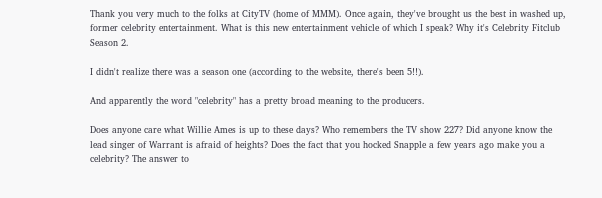Thank you very much to the folks at CityTV (home of MMM). Once again, they've brought us the best in washed up, former celebrity entertainment. What is this new entertainment vehicle of which I speak? Why it's Celebrity Fitclub Season 2.

I didn't realize there was a season one (according to the website, there's been 5!!).

And apparently the word "celebrity" has a pretty broad meaning to the producers.

Does anyone care what Willie Ames is up to these days? Who remembers the TV show 227? Did anyone know the lead singer of Warrant is afraid of heights? Does the fact that you hocked Snapple a few years ago make you a celebrity? The answer to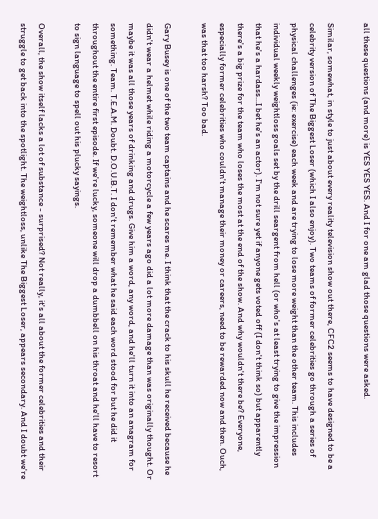all these questions (and more) is YES YES YES. And I for one am glad those questions were asked.

Similar, somewhat, in style to just about every reality television show out there, CFC2 seems to have designed to be a celebrity version of The Biggest Loser (which I also enjoy). Two teams of former celebrities go through a series of physical challenges (ie: exercise) each week and are trying to lose more weight than the other team. This includes individual weekly weightloss goals set by the drill seargent from hell (or who's at least trying to give the impression that he's a hardass...I bet he's an actor). I'm not sure yet if anyone gets voted off (I don't think so) but apparently there's a big prize for the team who loses the most at the end of the show. And why wouldn't there be? Everyone, especially former celebrities who couldn't manage their money or careers, need to be rewarded now and then. Ouch, was that too harsh? Too bad.

Gary Busey is one of the two team captains and he scares me. I think that the crack to his skull he received because he didn't wear a helmet while riding a motorcycle a few years ago did a lot more damage than was originally thought. Or maybe it was all those years of drinking and drugs. Give him a word, any word, and he'll turn it into an anagram for something. Team. T.E.A.M. Doubt. D.O.U.B.T. I don't remember what he said each word stood for but he did it throughout the entire first episode. If we're lucky, someone will drop a dumbbell on his throat and he'll have to resort to sign language to spell out his plucky sayings.

Overall, the show itself lacks a lot of substance - surprised? Not really, it's all about the former celebrities and their struggle to get back into the spotlight. The weightloss, unlike The Biggest Loser, appears secondary. And I doubt we're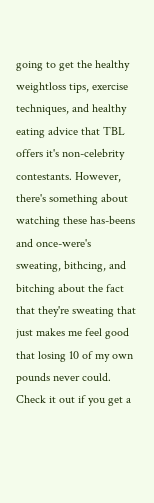going to get the healthy weightloss tips, exercise techniques, and healthy eating advice that TBL offers it's non-celebrity contestants. However, there's something about watching these has-beens and once-were's sweating, bithcing, and bitching about the fact that they're sweating that just makes me feel good that losing 10 of my own pounds never could. Check it out if you get a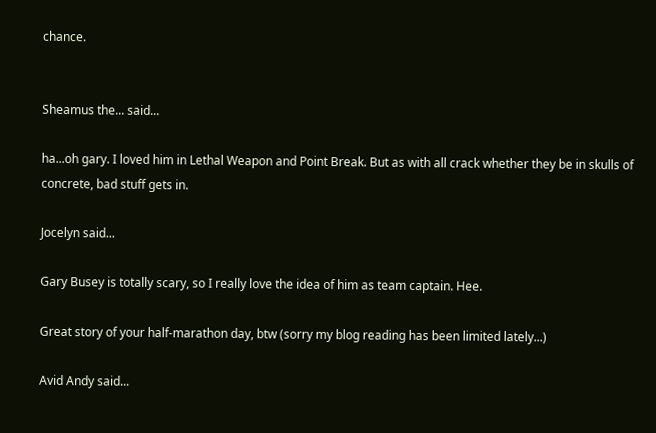chance.


Sheamus the... said...

ha...oh gary. I loved him in Lethal Weapon and Point Break. But as with all crack whether they be in skulls of concrete, bad stuff gets in.

Jocelyn said...

Gary Busey is totally scary, so I really love the idea of him as team captain. Hee.

Great story of your half-marathon day, btw (sorry my blog reading has been limited lately...)

Avid Andy said...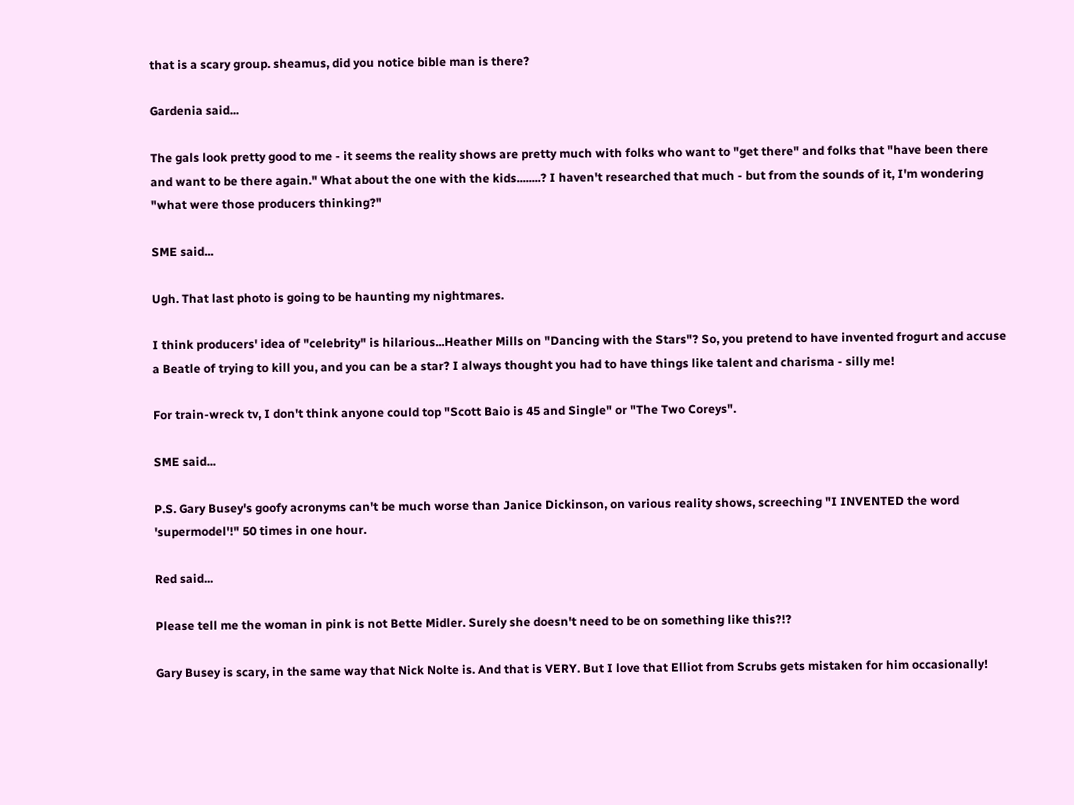that is a scary group. sheamus, did you notice bible man is there?

Gardenia said...

The gals look pretty good to me - it seems the reality shows are pretty much with folks who want to "get there" and folks that "have been there and want to be there again." What about the one with the kids........? I haven't researched that much - but from the sounds of it, I'm wondering "what were those producers thinking?"

SME said...

Ugh. That last photo is going to be haunting my nightmares.

I think producers' idea of "celebrity" is hilarious...Heather Mills on "Dancing with the Stars"? So, you pretend to have invented frogurt and accuse a Beatle of trying to kill you, and you can be a star? I always thought you had to have things like talent and charisma - silly me!

For train-wreck tv, I don't think anyone could top "Scott Baio is 45 and Single" or "The Two Coreys".

SME said...

P.S. Gary Busey's goofy acronyms can't be much worse than Janice Dickinson, on various reality shows, screeching "I INVENTED the word 'supermodel'!" 50 times in one hour.

Red said...

Please tell me the woman in pink is not Bette Midler. Surely she doesn't need to be on something like this?!?

Gary Busey is scary, in the same way that Nick Nolte is. And that is VERY. But I love that Elliot from Scrubs gets mistaken for him occasionally!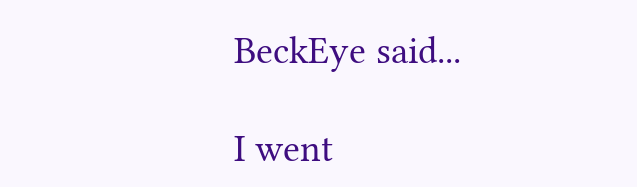BeckEye said...

I went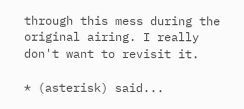through this mess during the original airing. I really don't want to revisit it.

* (asterisk) said...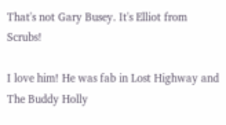That's not Gary Busey. It's Elliot from Scrubs!

I love him! He was fab in Lost Highway and The Buddy Holly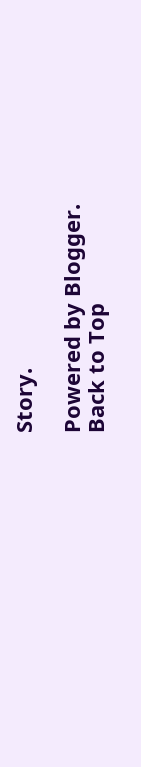Story.

Powered by Blogger.
Back to Top